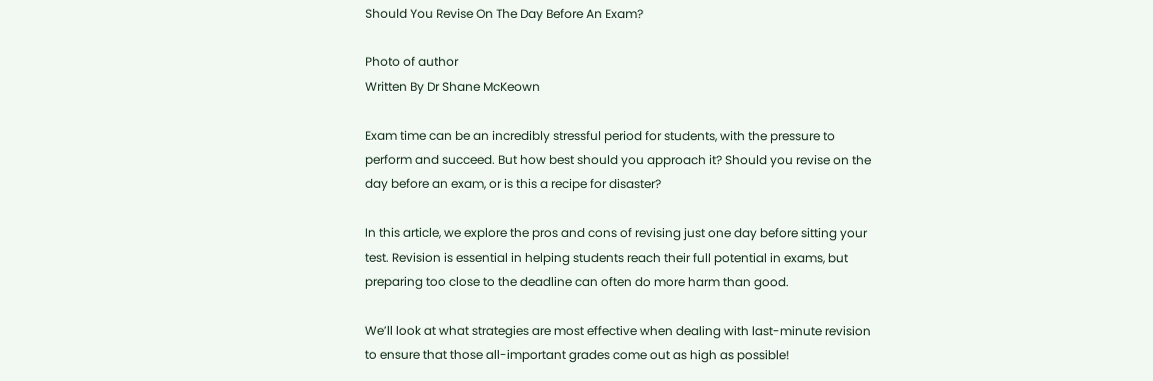Should You Revise On The Day Before An Exam?

Photo of author
Written By Dr Shane McKeown

Exam time can be an incredibly stressful period for students, with the pressure to perform and succeed. But how best should you approach it? Should you revise on the day before an exam, or is this a recipe for disaster?

In this article, we explore the pros and cons of revising just one day before sitting your test. Revision is essential in helping students reach their full potential in exams, but preparing too close to the deadline can often do more harm than good.

We’ll look at what strategies are most effective when dealing with last-minute revision to ensure that those all-important grades come out as high as possible!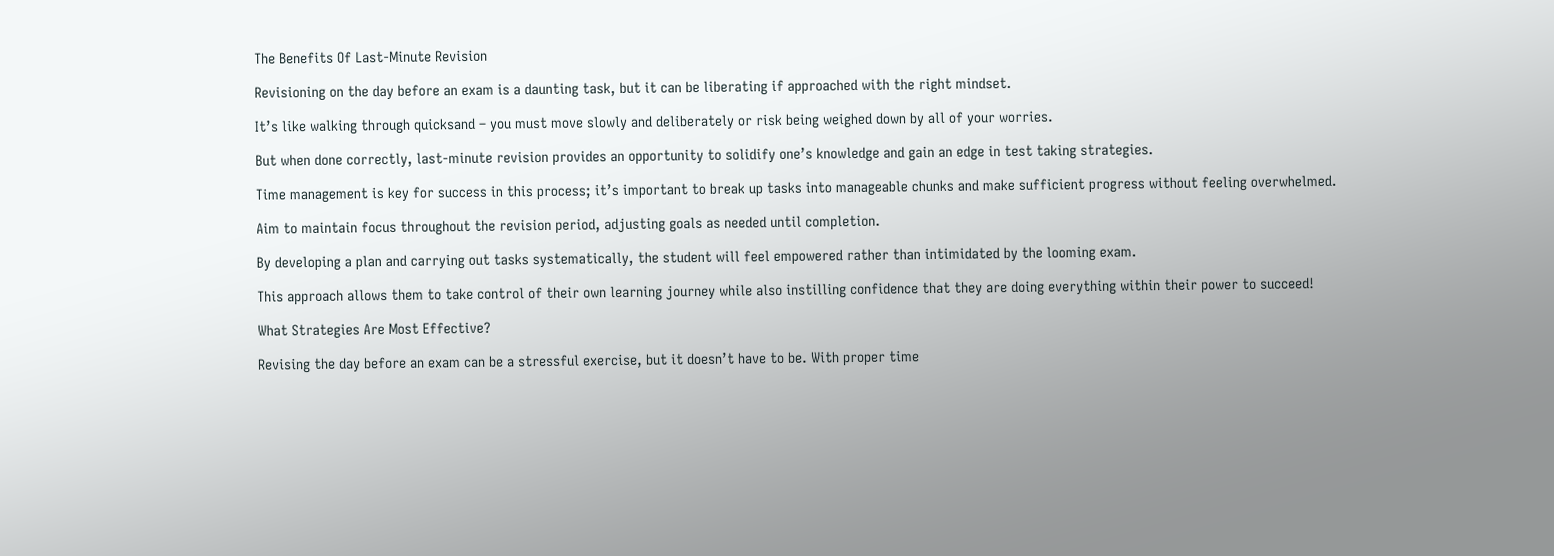The Benefits Of Last-Minute Revision

Revisioning on the day before an exam is a daunting task, but it can be liberating if approached with the right mindset.

It’s like walking through quicksand – you must move slowly and deliberately or risk being weighed down by all of your worries.

But when done correctly, last-minute revision provides an opportunity to solidify one’s knowledge and gain an edge in test taking strategies.

Time management is key for success in this process; it’s important to break up tasks into manageable chunks and make sufficient progress without feeling overwhelmed.

Aim to maintain focus throughout the revision period, adjusting goals as needed until completion.

By developing a plan and carrying out tasks systematically, the student will feel empowered rather than intimidated by the looming exam.

This approach allows them to take control of their own learning journey while also instilling confidence that they are doing everything within their power to succeed!

What Strategies Are Most Effective?

Revising the day before an exam can be a stressful exercise, but it doesn’t have to be. With proper time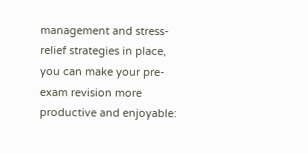management and stress-relief strategies in place, you can make your pre-exam revision more productive and enjoyable: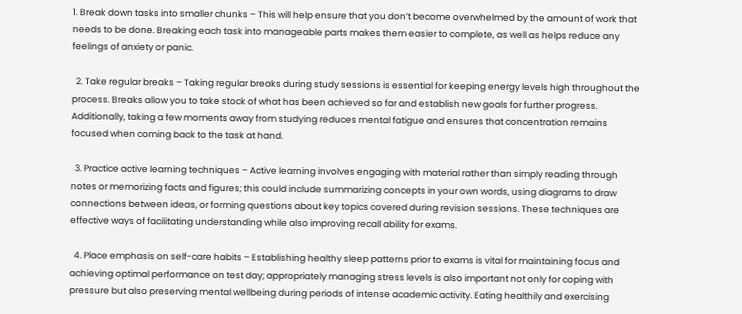1. Break down tasks into smaller chunks – This will help ensure that you don’t become overwhelmed by the amount of work that needs to be done. Breaking each task into manageable parts makes them easier to complete, as well as helps reduce any feelings of anxiety or panic.

  2. Take regular breaks – Taking regular breaks during study sessions is essential for keeping energy levels high throughout the process. Breaks allow you to take stock of what has been achieved so far and establish new goals for further progress. Additionally, taking a few moments away from studying reduces mental fatigue and ensures that concentration remains focused when coming back to the task at hand.

  3. Practice active learning techniques – Active learning involves engaging with material rather than simply reading through notes or memorizing facts and figures; this could include summarizing concepts in your own words, using diagrams to draw connections between ideas, or forming questions about key topics covered during revision sessions. These techniques are effective ways of facilitating understanding while also improving recall ability for exams.

  4. Place emphasis on self-care habits – Establishing healthy sleep patterns prior to exams is vital for maintaining focus and achieving optimal performance on test day; appropriately managing stress levels is also important not only for coping with pressure but also preserving mental wellbeing during periods of intense academic activity. Eating healthily and exercising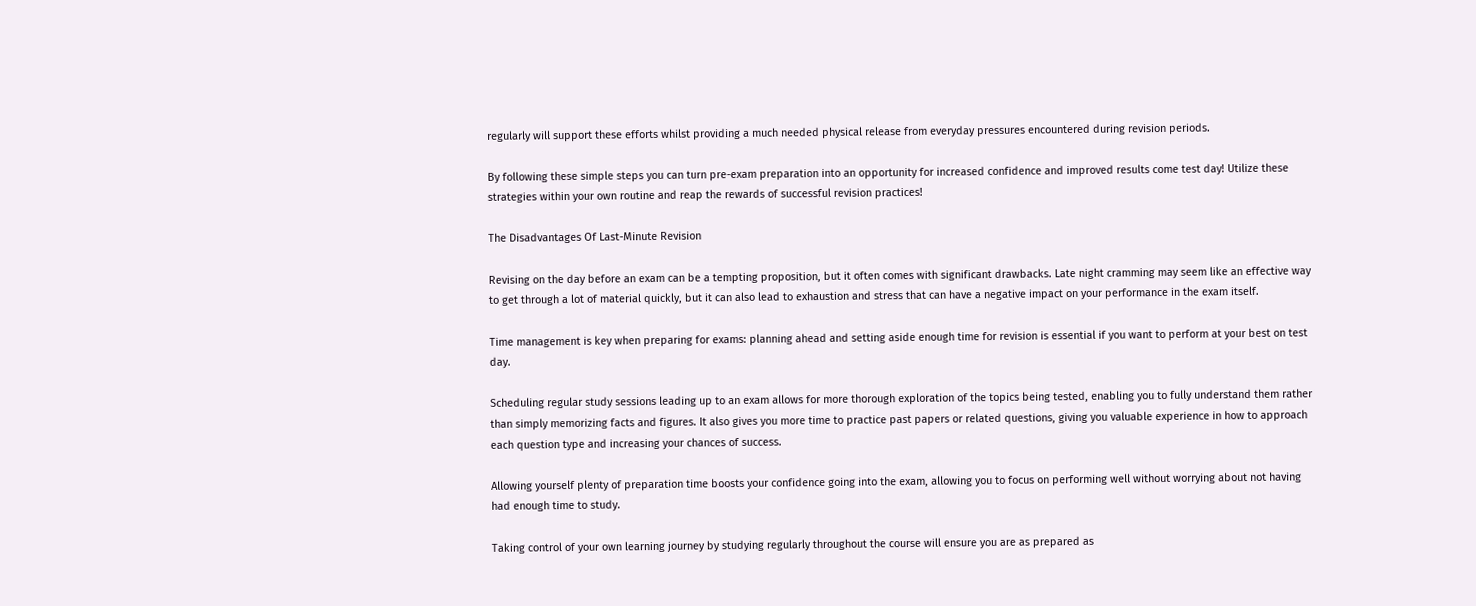regularly will support these efforts whilst providing a much needed physical release from everyday pressures encountered during revision periods.

By following these simple steps you can turn pre-exam preparation into an opportunity for increased confidence and improved results come test day! Utilize these strategies within your own routine and reap the rewards of successful revision practices!

The Disadvantages Of Last-Minute Revision

Revising on the day before an exam can be a tempting proposition, but it often comes with significant drawbacks. Late night cramming may seem like an effective way to get through a lot of material quickly, but it can also lead to exhaustion and stress that can have a negative impact on your performance in the exam itself.

Time management is key when preparing for exams: planning ahead and setting aside enough time for revision is essential if you want to perform at your best on test day.

Scheduling regular study sessions leading up to an exam allows for more thorough exploration of the topics being tested, enabling you to fully understand them rather than simply memorizing facts and figures. It also gives you more time to practice past papers or related questions, giving you valuable experience in how to approach each question type and increasing your chances of success.

Allowing yourself plenty of preparation time boosts your confidence going into the exam, allowing you to focus on performing well without worrying about not having had enough time to study.

Taking control of your own learning journey by studying regularly throughout the course will ensure you are as prepared as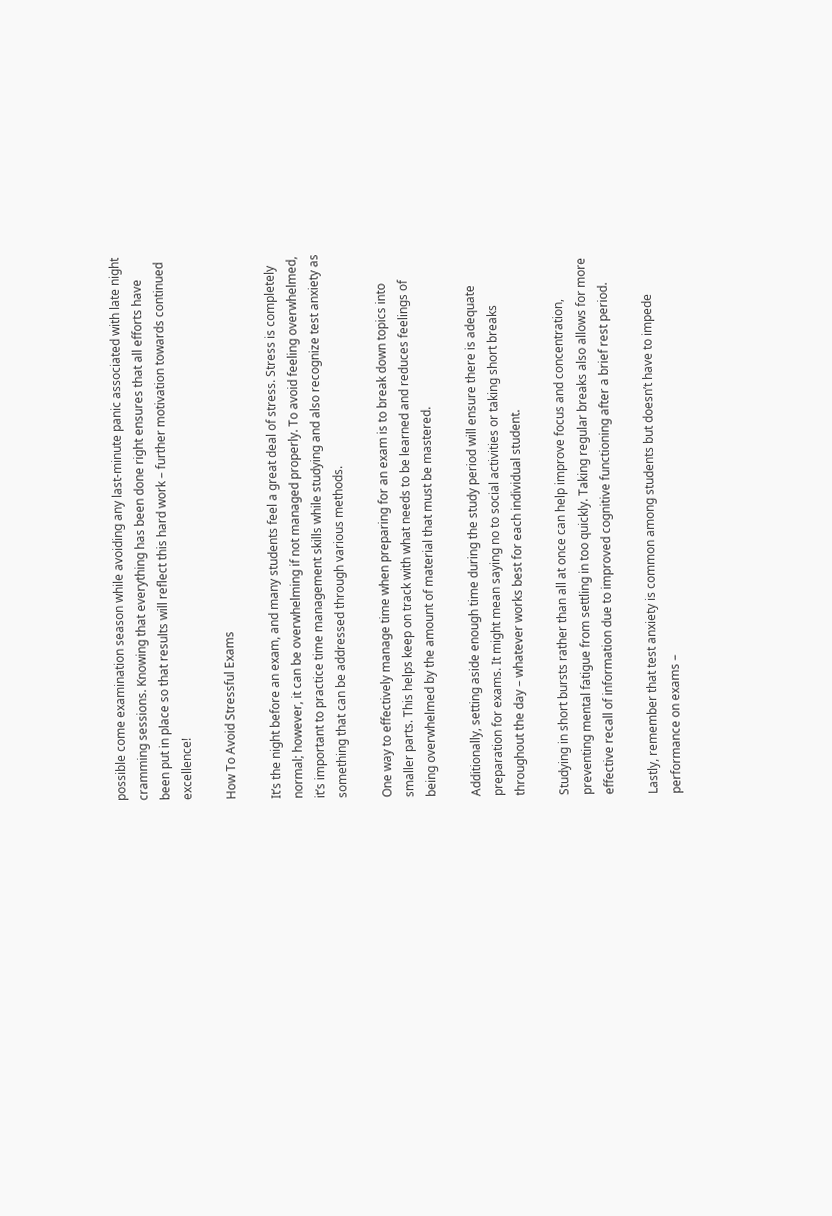possible come examination season while avoiding any last-minute panic associated with late night cramming sessions. Knowing that everything has been done right ensures that all efforts have been put in place so that results will reflect this hard work – further motivation towards continued excellence!

How To Avoid Stressful Exams

It’s the night before an exam, and many students feel a great deal of stress. Stress is completely normal; however, it can be overwhelming if not managed properly. To avoid feeling overwhelmed, it’s important to practice time management skills while studying and also recognize test anxiety as something that can be addressed through various methods.

One way to effectively manage time when preparing for an exam is to break down topics into smaller parts. This helps keep on track with what needs to be learned and reduces feelings of being overwhelmed by the amount of material that must be mastered.

Additionally, setting aside enough time during the study period will ensure there is adequate preparation for exams. It might mean saying no to social activities or taking short breaks throughout the day – whatever works best for each individual student.

Studying in short bursts rather than all at once can help improve focus and concentration, preventing mental fatigue from settling in too quickly. Taking regular breaks also allows for more effective recall of information due to improved cognitive functioning after a brief rest period.

Lastly, remember that test anxiety is common among students but doesn’t have to impede performance on exams –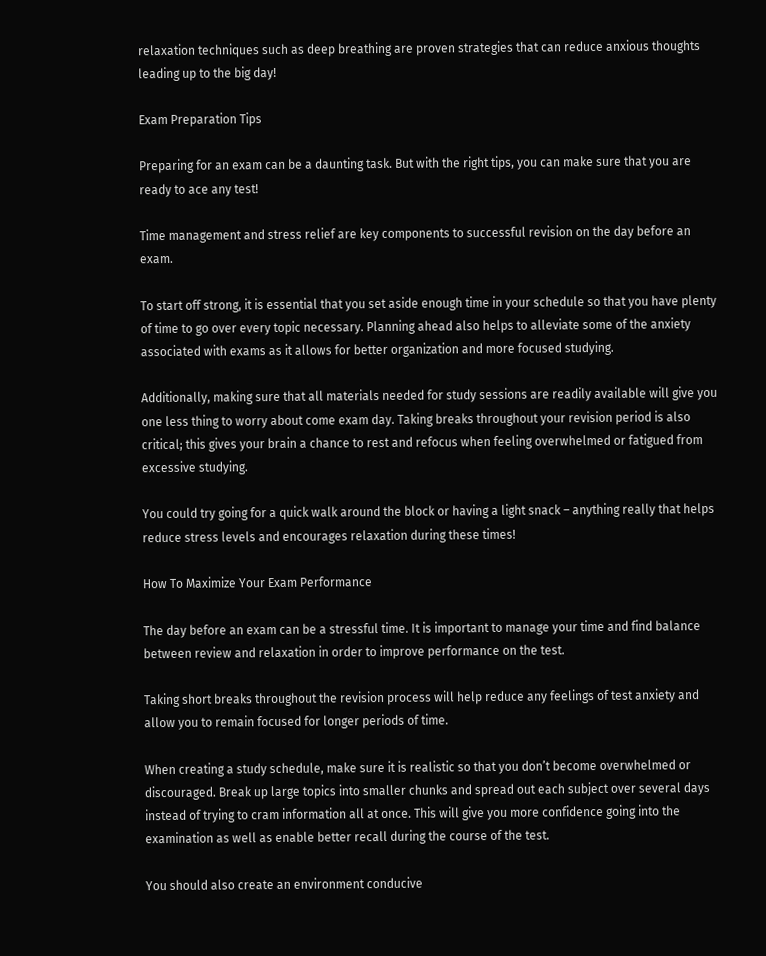relaxation techniques such as deep breathing are proven strategies that can reduce anxious thoughts leading up to the big day!

Exam Preparation Tips

Preparing for an exam can be a daunting task. But with the right tips, you can make sure that you are ready to ace any test!

Time management and stress relief are key components to successful revision on the day before an exam.

To start off strong, it is essential that you set aside enough time in your schedule so that you have plenty of time to go over every topic necessary. Planning ahead also helps to alleviate some of the anxiety associated with exams as it allows for better organization and more focused studying.

Additionally, making sure that all materials needed for study sessions are readily available will give you one less thing to worry about come exam day. Taking breaks throughout your revision period is also critical; this gives your brain a chance to rest and refocus when feeling overwhelmed or fatigued from excessive studying.

You could try going for a quick walk around the block or having a light snack – anything really that helps reduce stress levels and encourages relaxation during these times!

How To Maximize Your Exam Performance

The day before an exam can be a stressful time. It is important to manage your time and find balance between review and relaxation in order to improve performance on the test.

Taking short breaks throughout the revision process will help reduce any feelings of test anxiety and allow you to remain focused for longer periods of time.

When creating a study schedule, make sure it is realistic so that you don’t become overwhelmed or discouraged. Break up large topics into smaller chunks and spread out each subject over several days instead of trying to cram information all at once. This will give you more confidence going into the examination as well as enable better recall during the course of the test.

You should also create an environment conducive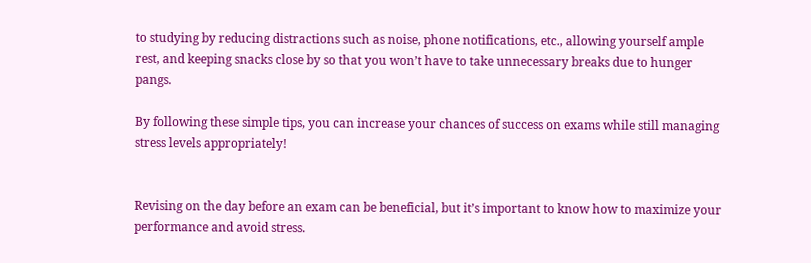to studying by reducing distractions such as noise, phone notifications, etc., allowing yourself ample rest, and keeping snacks close by so that you won’t have to take unnecessary breaks due to hunger pangs.

By following these simple tips, you can increase your chances of success on exams while still managing stress levels appropriately!


Revising on the day before an exam can be beneficial, but it’s important to know how to maximize your performance and avoid stress.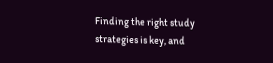Finding the right study strategies is key, and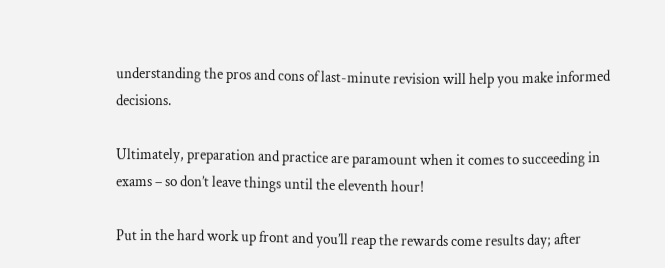understanding the pros and cons of last-minute revision will help you make informed decisions.

Ultimately, preparation and practice are paramount when it comes to succeeding in exams – so don’t leave things until the eleventh hour!

Put in the hard work up front and you’ll reap the rewards come results day; after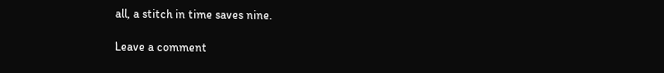all, a stitch in time saves nine.

Leave a comment